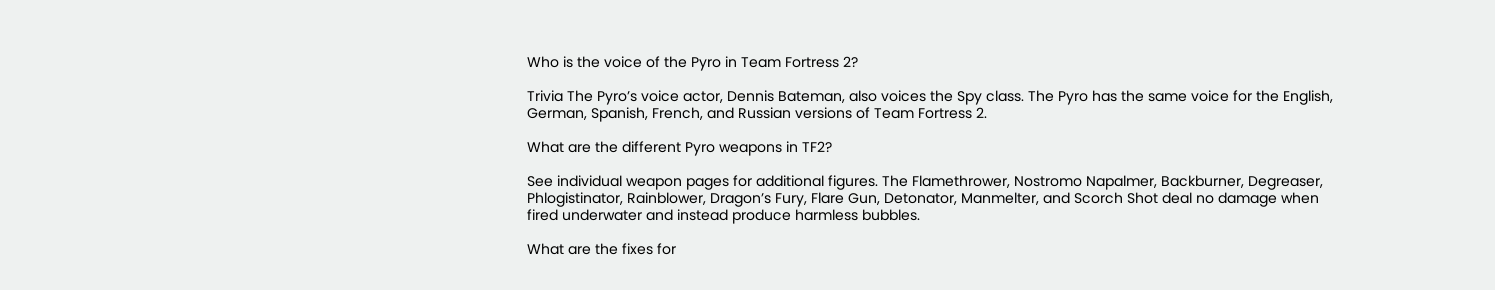Who is the voice of the Pyro in Team Fortress 2?

Trivia The Pyro’s voice actor, Dennis Bateman, also voices the Spy class. The Pyro has the same voice for the English, German, Spanish, French, and Russian versions of Team Fortress 2.

What are the different Pyro weapons in TF2?

See individual weapon pages for additional figures. The Flamethrower, Nostromo Napalmer, Backburner, Degreaser, Phlogistinator, Rainblower, Dragon’s Fury, Flare Gun, Detonator, Manmelter, and Scorch Shot deal no damage when fired underwater and instead produce harmless bubbles.

What are the fixes for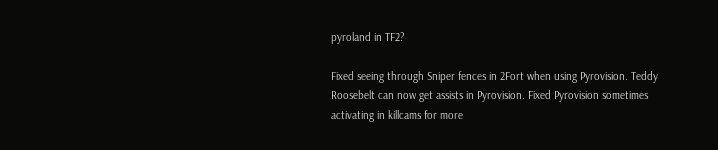pyroland in TF2?

Fixed seeing through Sniper fences in 2Fort when using Pyrovision. Teddy Roosebelt can now get assists in Pyrovision. Fixed Pyrovision sometimes activating in killcams for more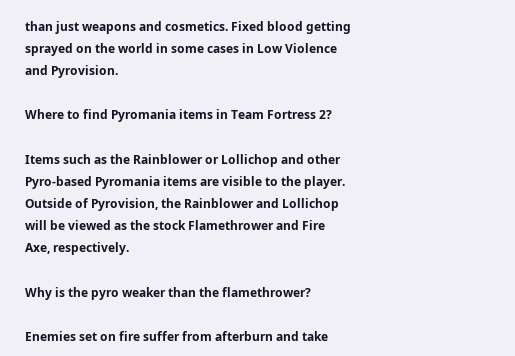than just weapons and cosmetics. Fixed blood getting sprayed on the world in some cases in Low Violence and Pyrovision.

Where to find Pyromania items in Team Fortress 2?

Items such as the Rainblower or Lollichop and other Pyro-based Pyromania items are visible to the player. Outside of Pyrovision, the Rainblower and Lollichop will be viewed as the stock Flamethrower and Fire Axe, respectively.

Why is the pyro weaker than the flamethrower?

Enemies set on fire suffer from afterburn and take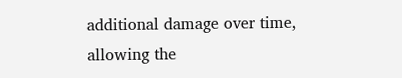additional damage over time, allowing the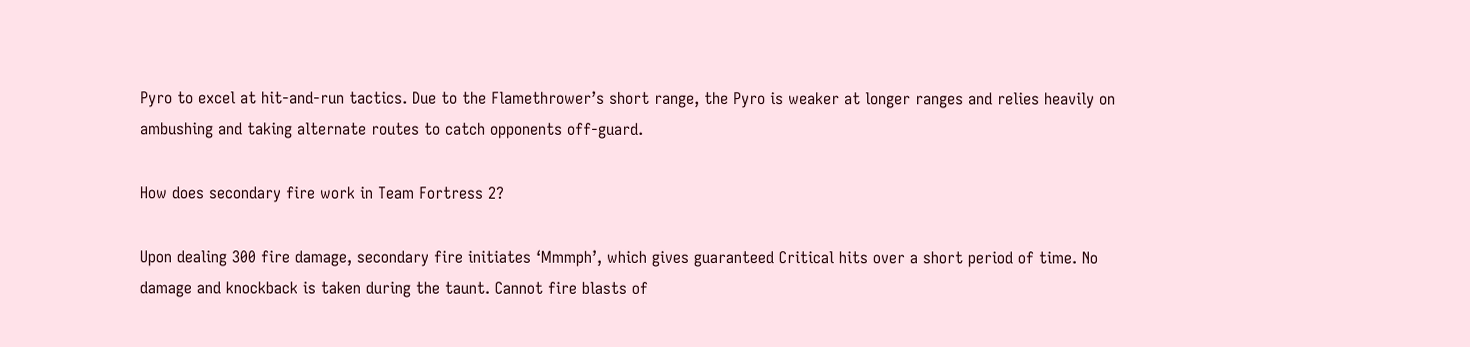Pyro to excel at hit-and-run tactics. Due to the Flamethrower’s short range, the Pyro is weaker at longer ranges and relies heavily on ambushing and taking alternate routes to catch opponents off-guard.

How does secondary fire work in Team Fortress 2?

Upon dealing 300 fire damage, secondary fire initiates ‘Mmmph’, which gives guaranteed Critical hits over a short period of time. No damage and knockback is taken during the taunt. Cannot fire blasts of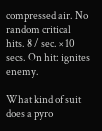compressed air. No random critical hits. 8 / sec. × 10 secs. On hit: ignites enemy.

What kind of suit does a pyro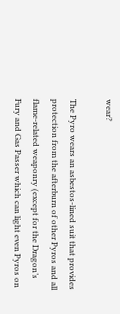wear?

The Pyro wears an asbestos-lined suit that provides protection from the afterburn of other Pyros and all flame-related weaponry (except for the Dragon’s Fury and Gas Passer which can light even Pyros on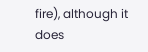fire), although it does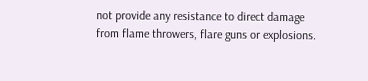not provide any resistance to direct damage from flame throwers, flare guns or explosions.